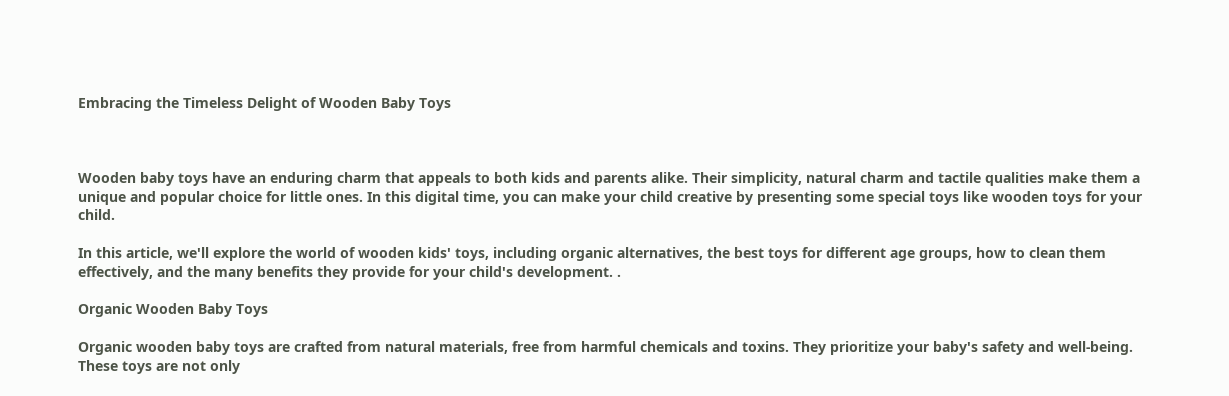Embracing the Timeless Delight of Wooden Baby Toys



Wooden baby toys have an enduring charm that appeals to both kids and parents alike. Their simplicity, natural charm and tactile qualities make them a unique and popular choice for little ones. In this digital time, you can make your child creative by presenting some special toys like wooden toys for your child.

In this article, we'll explore the world of wooden kids' toys, including organic alternatives, the best toys for different age groups, how to clean them effectively, and the many benefits they provide for your child's development. .

Organic Wooden Baby Toys

Organic wooden baby toys are crafted from natural materials, free from harmful chemicals and toxins. They prioritize your baby's safety and well-being. These toys are not only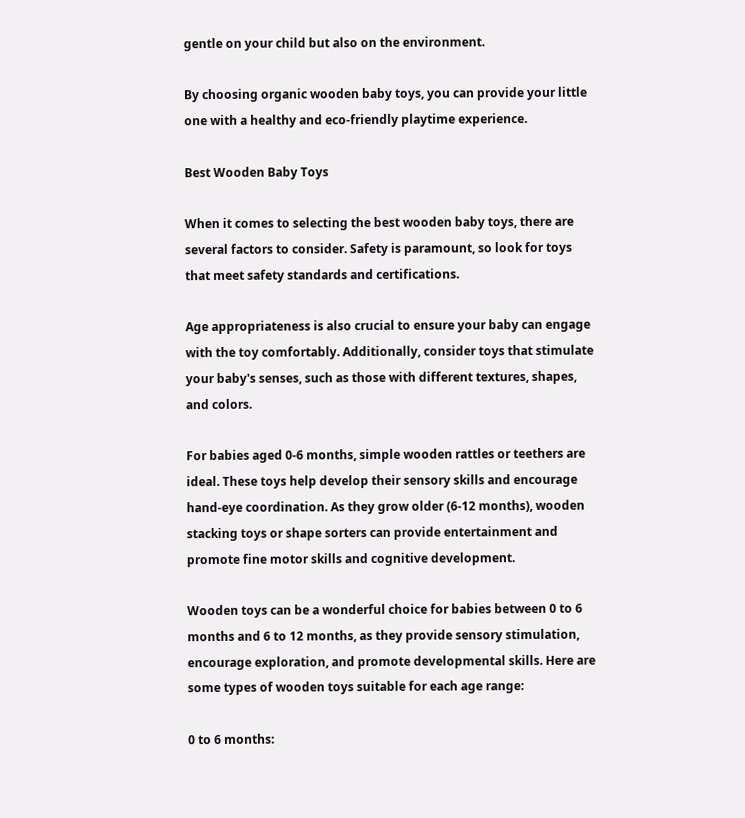gentle on your child but also on the environment.

By choosing organic wooden baby toys, you can provide your little one with a healthy and eco-friendly playtime experience.

Best Wooden Baby Toys

When it comes to selecting the best wooden baby toys, there are several factors to consider. Safety is paramount, so look for toys that meet safety standards and certifications.

Age appropriateness is also crucial to ensure your baby can engage with the toy comfortably. Additionally, consider toys that stimulate your baby's senses, such as those with different textures, shapes, and colors.

For babies aged 0-6 months, simple wooden rattles or teethers are ideal. These toys help develop their sensory skills and encourage hand-eye coordination. As they grow older (6-12 months), wooden stacking toys or shape sorters can provide entertainment and promote fine motor skills and cognitive development.

Wooden toys can be a wonderful choice for babies between 0 to 6 months and 6 to 12 months, as they provide sensory stimulation, encourage exploration, and promote developmental skills. Here are some types of wooden toys suitable for each age range:

0 to 6 months: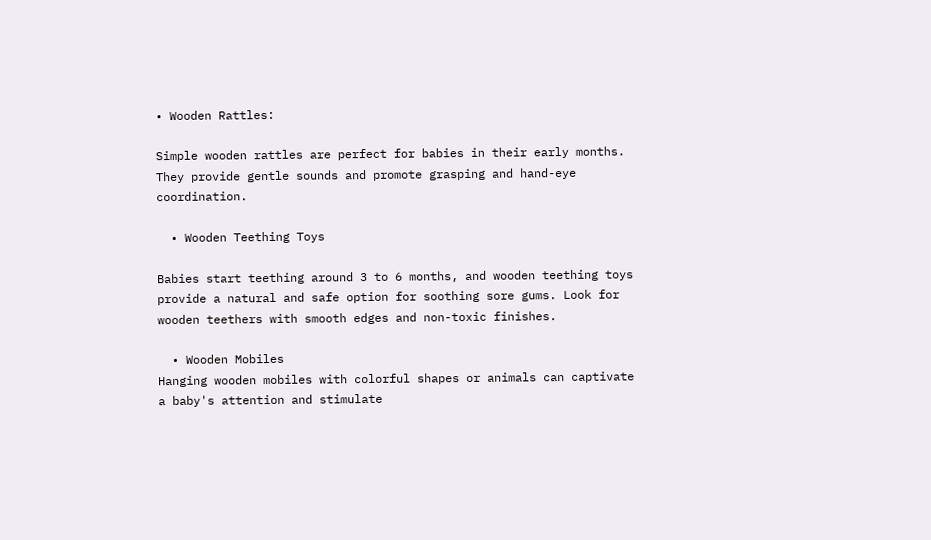• Wooden Rattles:

Simple wooden rattles are perfect for babies in their early months. They provide gentle sounds and promote grasping and hand-eye coordination.

  • Wooden Teething Toys

Babies start teething around 3 to 6 months, and wooden teething toys provide a natural and safe option for soothing sore gums. Look for wooden teethers with smooth edges and non-toxic finishes.

  • Wooden Mobiles
Hanging wooden mobiles with colorful shapes or animals can captivate a baby's attention and stimulate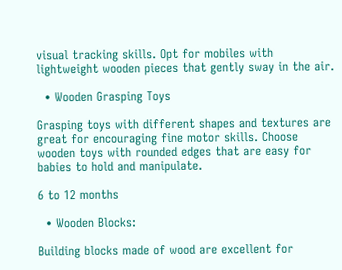visual tracking skills. Opt for mobiles with lightweight wooden pieces that gently sway in the air.

  • Wooden Grasping Toys

Grasping toys with different shapes and textures are great for encouraging fine motor skills. Choose wooden toys with rounded edges that are easy for babies to hold and manipulate.

6 to 12 months

  • Wooden Blocks:

Building blocks made of wood are excellent for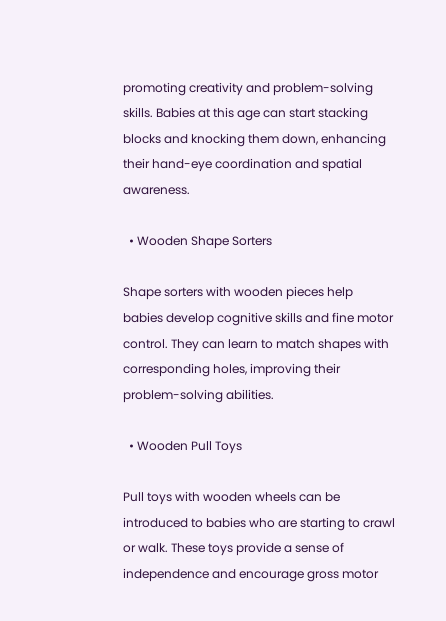promoting creativity and problem-solving skills. Babies at this age can start stacking blocks and knocking them down, enhancing their hand-eye coordination and spatial awareness.

  • Wooden Shape Sorters

Shape sorters with wooden pieces help babies develop cognitive skills and fine motor control. They can learn to match shapes with corresponding holes, improving their problem-solving abilities.

  • Wooden Pull Toys

Pull toys with wooden wheels can be introduced to babies who are starting to crawl or walk. These toys provide a sense of independence and encourage gross motor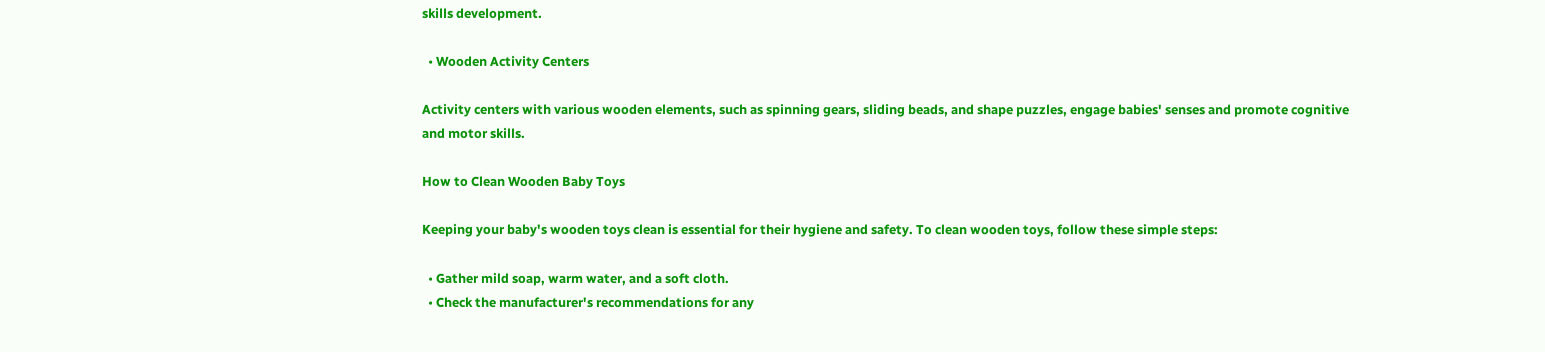skills development.

  • Wooden Activity Centers

Activity centers with various wooden elements, such as spinning gears, sliding beads, and shape puzzles, engage babies' senses and promote cognitive and motor skills.

How to Clean Wooden Baby Toys

Keeping your baby's wooden toys clean is essential for their hygiene and safety. To clean wooden toys, follow these simple steps:

  • Gather mild soap, warm water, and a soft cloth.
  • Check the manufacturer's recommendations for any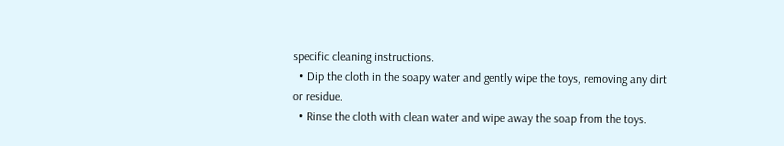specific cleaning instructions.
  • Dip the cloth in the soapy water and gently wipe the toys, removing any dirt or residue.
  • Rinse the cloth with clean water and wipe away the soap from the toys.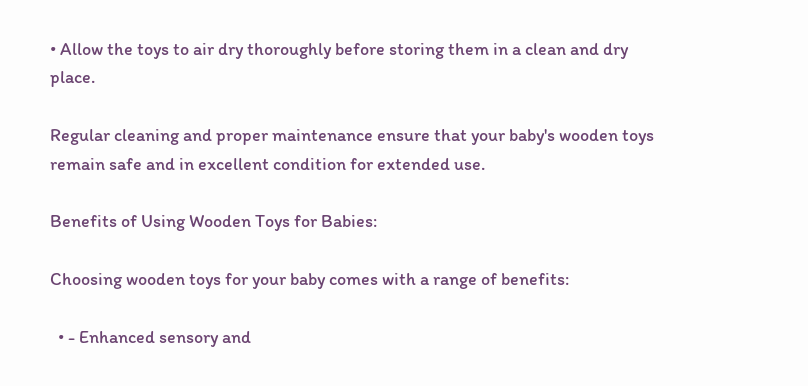• Allow the toys to air dry thoroughly before storing them in a clean and dry place.

Regular cleaning and proper maintenance ensure that your baby's wooden toys remain safe and in excellent condition for extended use.

Benefits of Using Wooden Toys for Babies:

Choosing wooden toys for your baby comes with a range of benefits:

  • - Enhanced sensory and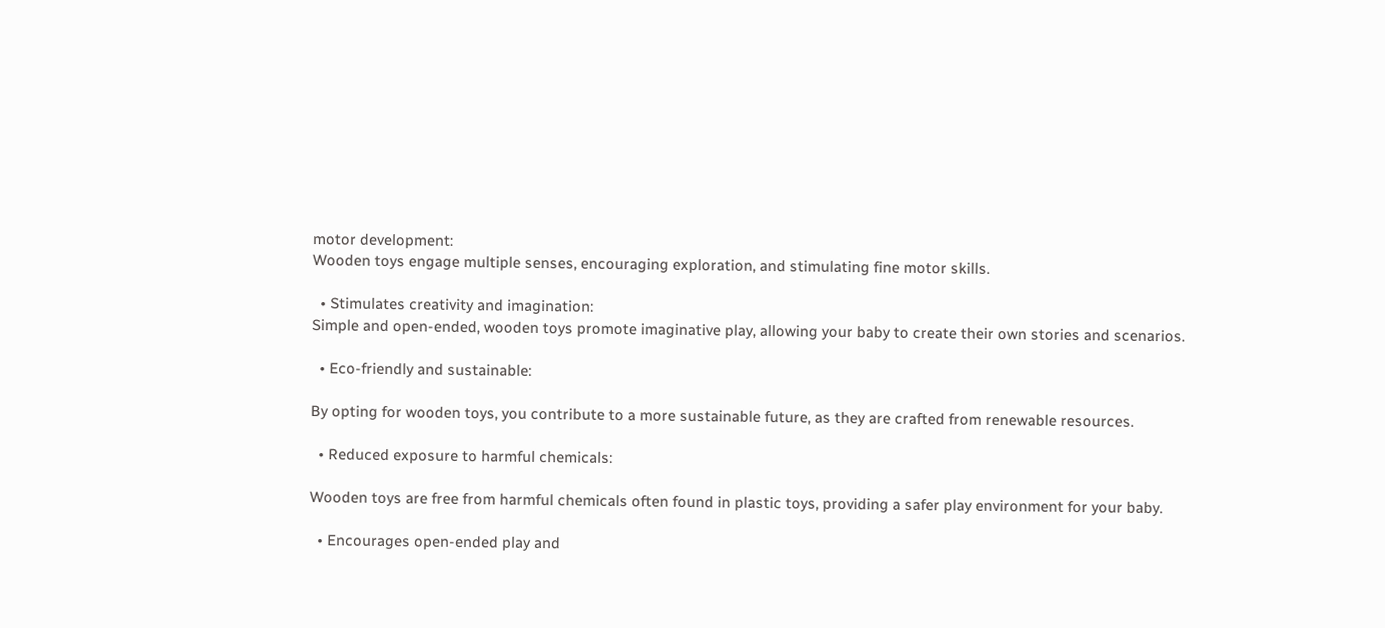motor development:
Wooden toys engage multiple senses, encouraging exploration, and stimulating fine motor skills.

  • Stimulates creativity and imagination:
Simple and open-ended, wooden toys promote imaginative play, allowing your baby to create their own stories and scenarios.

  • Eco-friendly and sustainable:

By opting for wooden toys, you contribute to a more sustainable future, as they are crafted from renewable resources.

  • Reduced exposure to harmful chemicals:

Wooden toys are free from harmful chemicals often found in plastic toys, providing a safer play environment for your baby.

  • Encourages open-ended play and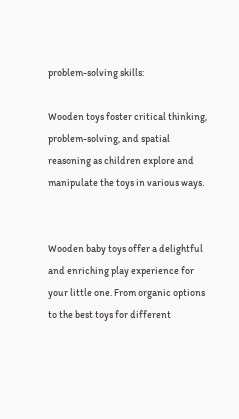problem-solving skills:

Wooden toys foster critical thinking, problem-solving, and spatial reasoning as children explore and manipulate the toys in various ways.


Wooden baby toys offer a delightful and enriching play experience for your little one. From organic options to the best toys for different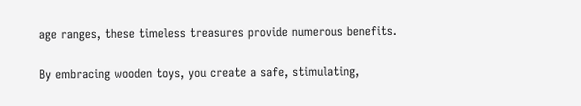age ranges, these timeless treasures provide numerous benefits.

By embracing wooden toys, you create a safe, stimulating,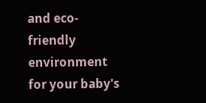and eco-friendly environment for your baby's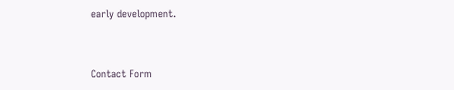early development.



Contact Form